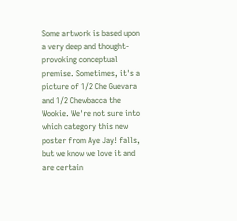Some artwork is based upon a very deep and thought-provoking conceptual premise. Sometimes, it's a picture of 1/2 Che Guevara and 1/2 Chewbacca the Wookie. We're not sure into which category this new poster from Aye Jay! falls, but we know we love it and are certain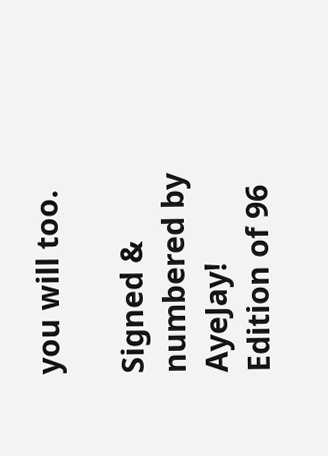you will too.

Signed & numbered by AyeJay!
Edition of 96